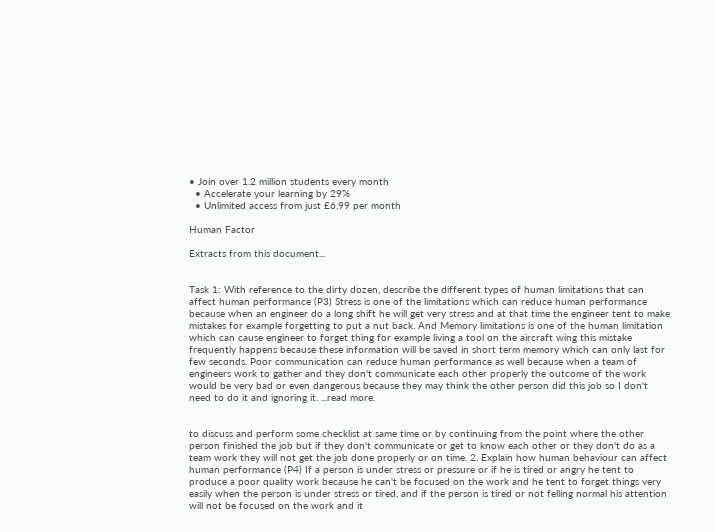• Join over 1.2 million students every month
  • Accelerate your learning by 29%
  • Unlimited access from just £6.99 per month

Human Factor

Extracts from this document...


Task 1: With reference to the dirty dozen, describe the different types of human limitations that can affect human performance (P3) Stress is one of the limitations which can reduce human performance because when an engineer do a long shift he will get very stress and at that time the engineer tent to make mistakes for example forgetting to put a nut back. And Memory limitations is one of the human limitation which can cause engineer to forget thing for example living a tool on the aircraft wing this mistake frequently happens because these information will be saved in short term memory which can only last for few seconds. Poor communication can reduce human performance as well because when a team of engineers work to gather and they don't communicate each other properly the outcome of the work would be very bad or even dangerous because they may think the other person did this job so I don't need to do it and ignoring it. ...read more.


to discuss and perform some checklist at same time or by continuing from the point where the other person finished the job but if they don't communicate or get to know each other or they don't do as a team work they will not get the job done properly or on time. 2. Explain how human behaviour can affect human performance (P4) If a person is under stress or pressure or if he is tired or angry he tent to produce a poor quality work because he can't be focused on the work and he tent to forget things very easily when the person is under stress or tired, and if the person is tired or not felling normal his attention will not be focused on the work and it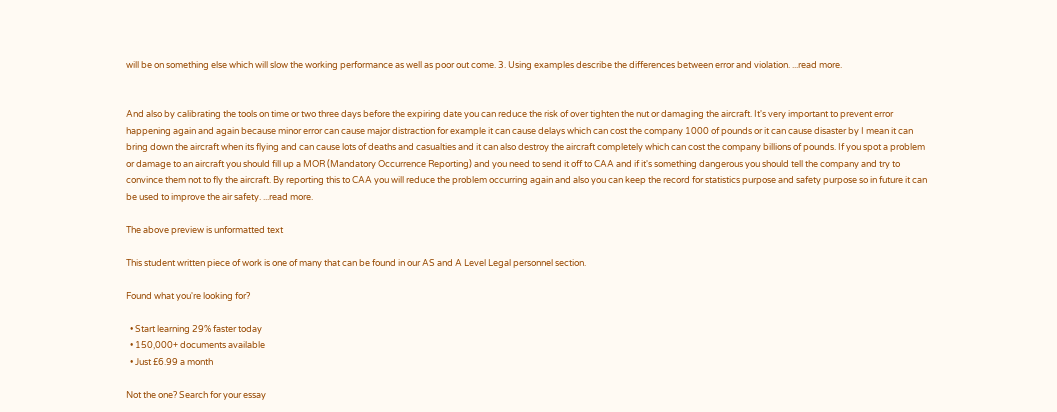will be on something else which will slow the working performance as well as poor out come. 3. Using examples describe the differences between error and violation. ...read more.


And also by calibrating the tools on time or two three days before the expiring date you can reduce the risk of over tighten the nut or damaging the aircraft. It's very important to prevent error happening again and again because minor error can cause major distraction for example it can cause delays which can cost the company 1000 of pounds or it can cause disaster by I mean it can bring down the aircraft when its flying and can cause lots of deaths and casualties and it can also destroy the aircraft completely which can cost the company billions of pounds. If you spot a problem or damage to an aircraft you should fill up a MOR (Mandatory Occurrence Reporting) and you need to send it off to CAA and if it's something dangerous you should tell the company and try to convince them not to fly the aircraft. By reporting this to CAA you will reduce the problem occurring again and also you can keep the record for statistics purpose and safety purpose so in future it can be used to improve the air safety. ...read more.

The above preview is unformatted text

This student written piece of work is one of many that can be found in our AS and A Level Legal personnel section.

Found what you're looking for?

  • Start learning 29% faster today
  • 150,000+ documents available
  • Just £6.99 a month

Not the one? Search for your essay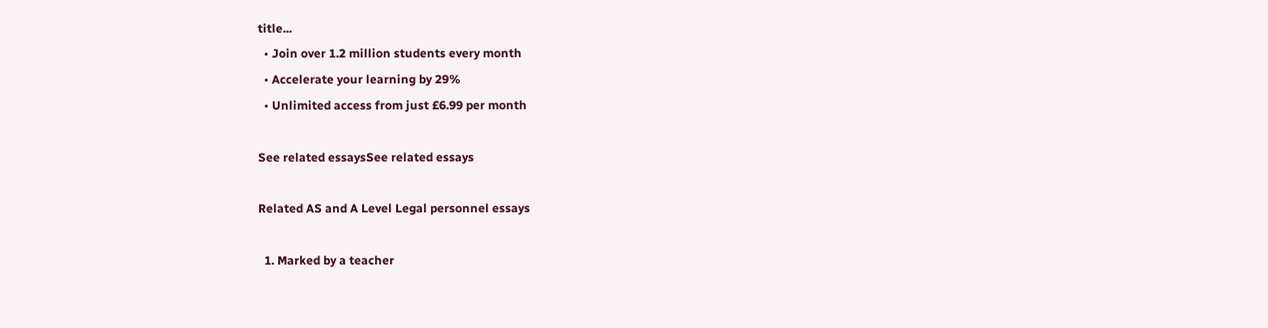title...
  • Join over 1.2 million students every month
  • Accelerate your learning by 29%
  • Unlimited access from just £6.99 per month

See related essaysSee related essays

Related AS and A Level Legal personnel essays

  1. Marked by a teacher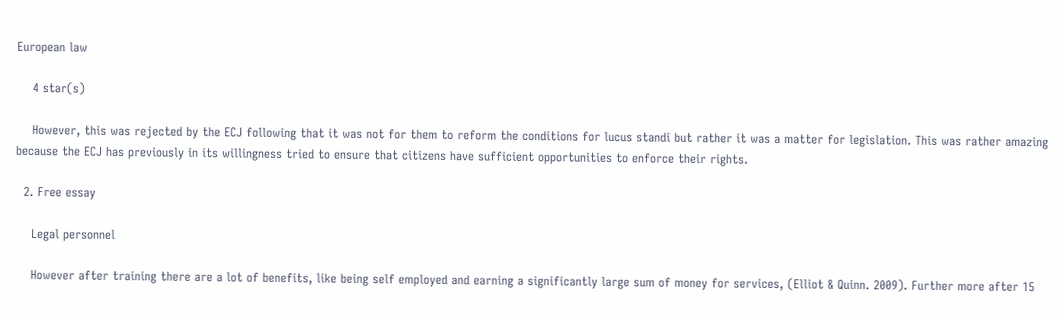European law

    4 star(s)

    However, this was rejected by the ECJ following that it was not for them to reform the conditions for lucus standi but rather it was a matter for legislation. This was rather amazing because the ECJ has previously in its willingness tried to ensure that citizens have sufficient opportunities to enforce their rights.

  2. Free essay

    Legal personnel

    However after training there are a lot of benefits, like being self employed and earning a significantly large sum of money for services, (Elliot & Quinn. 2009). Further more after 15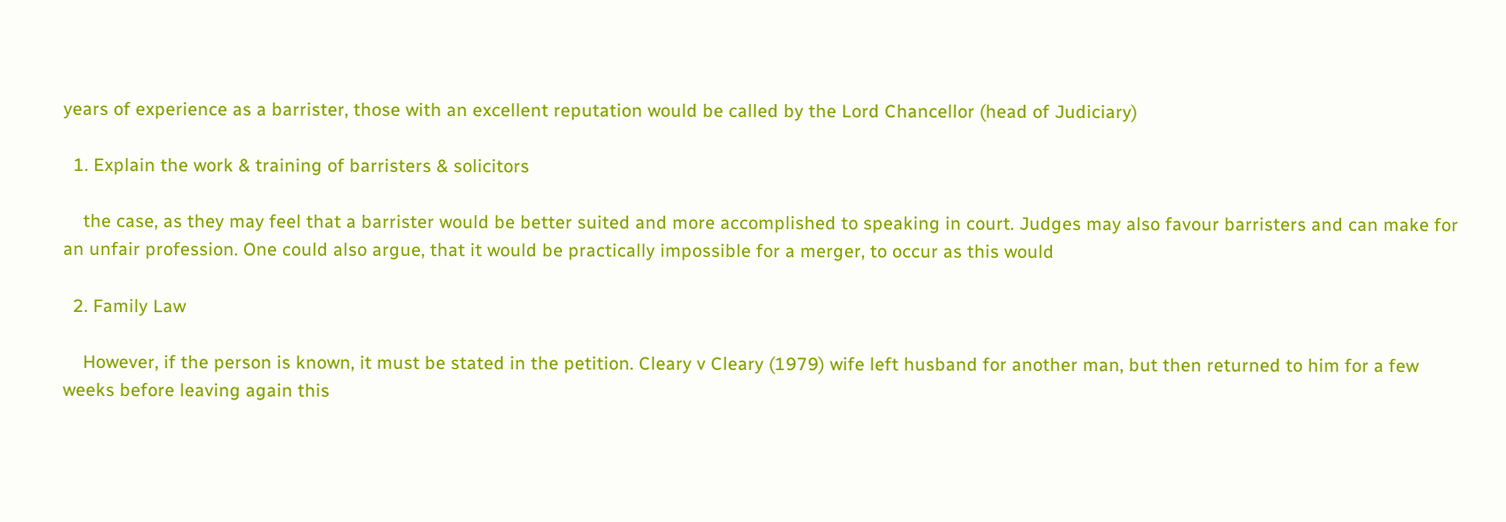years of experience as a barrister, those with an excellent reputation would be called by the Lord Chancellor (head of Judiciary)

  1. Explain the work & training of barristers & solicitors

    the case, as they may feel that a barrister would be better suited and more accomplished to speaking in court. Judges may also favour barristers and can make for an unfair profession. One could also argue, that it would be practically impossible for a merger, to occur as this would

  2. Family Law

    However, if the person is known, it must be stated in the petition. Cleary v Cleary (1979) wife left husband for another man, but then returned to him for a few weeks before leaving again this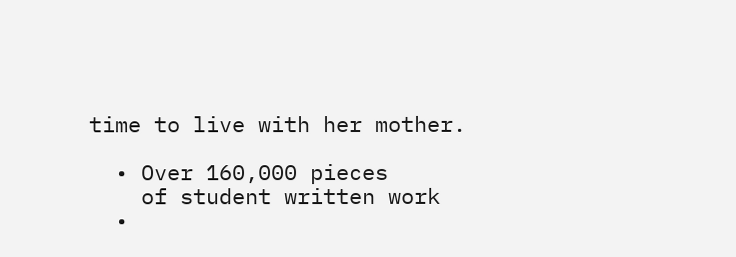time to live with her mother.

  • Over 160,000 pieces
    of student written work
  •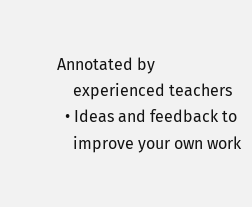Annotated by
    experienced teachers
  • Ideas and feedback to
    improve your own work